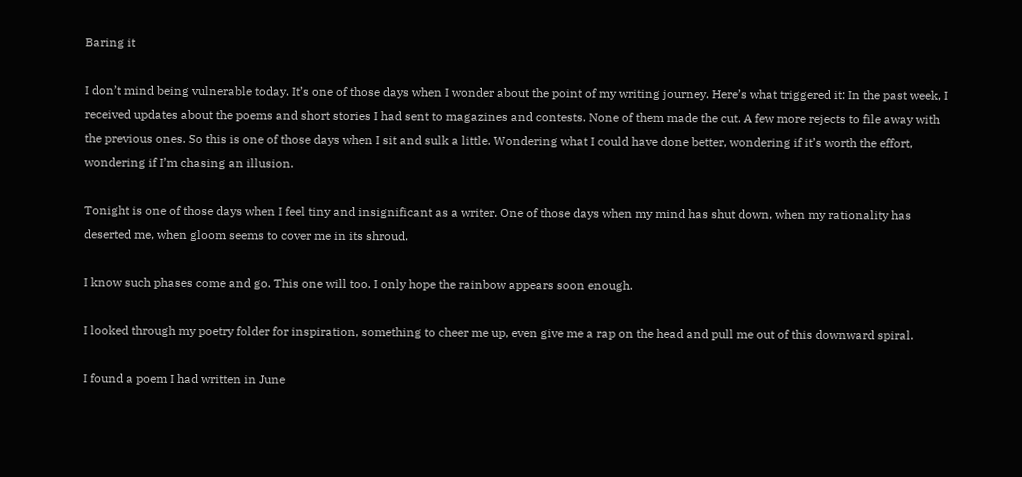Baring it

I don’t mind being vulnerable today. It’s one of those days when I wonder about the point of my writing journey. Here’s what triggered it: In the past week, I received updates about the poems and short stories I had sent to magazines and contests. None of them made the cut. A few more rejects to file away with the previous ones. So this is one of those days when I sit and sulk a little. Wondering what I could have done better, wondering if it’s worth the effort, wondering if I’m chasing an illusion.

Tonight is one of those days when I feel tiny and insignificant as a writer. One of those days when my mind has shut down, when my rationality has deserted me, when gloom seems to cover me in its shroud.

I know such phases come and go. This one will too. I only hope the rainbow appears soon enough.

I looked through my poetry folder for inspiration, something to cheer me up, even give me a rap on the head and pull me out of this downward spiral.

I found a poem I had written in June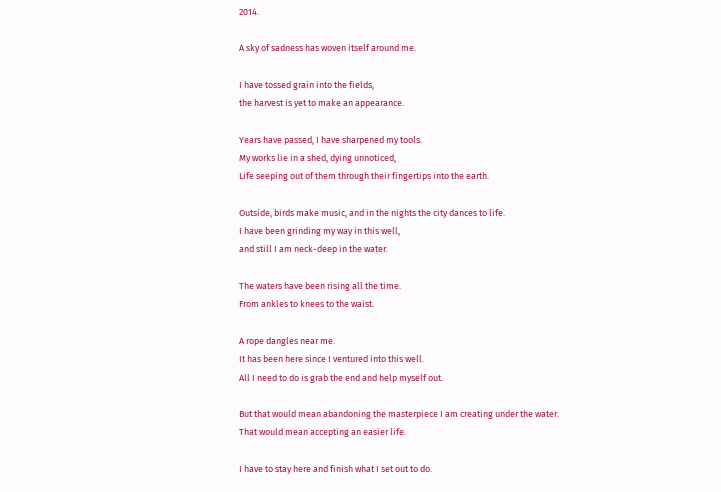2014.

A sky of sadness has woven itself around me.

I have tossed grain into the fields,
the harvest is yet to make an appearance.

Years have passed, I have sharpened my tools.
My works lie in a shed, dying unnoticed,
Life seeping out of them through their fingertips into the earth.

Outside, birds make music, and in the nights the city dances to life.
I have been grinding my way in this well,
and still I am neck-deep in the water.

The waters have been rising all the time.
From ankles to knees to the waist.

A rope dangles near me.
It has been here since I ventured into this well.
All I need to do is grab the end and help myself out.

But that would mean abandoning the masterpiece I am creating under the water.
That would mean accepting an easier life.

I have to stay here and finish what I set out to do.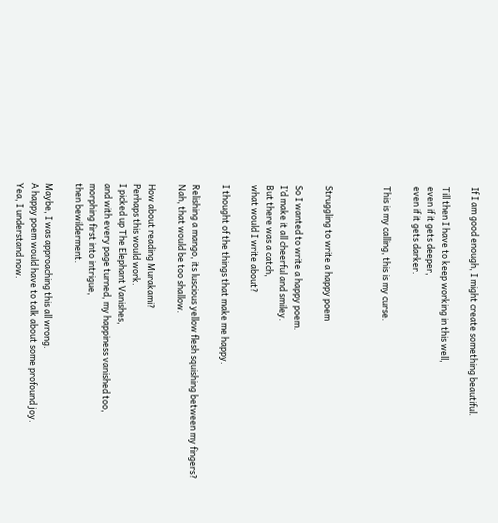If I am good enough, I might create something beautiful.

Till then I have to keep working in this well,
even if it gets deeper,
even if it gets darker.

This is my calling, this is my curse.



Struggling to write a happy poem

So I wanted to write a happy poem.
I’d make it all cheerful and smiley.
But there was a catch,
what would I write about?

I thought of the things that make me happy.

Relishing a mango, its luscious yellow flesh squishing between my fingers?
Nah, that would be too shallow.

How about reading Murakami?
Perhaps this would work.
I picked up The Elephant Vanishes,
and with every page turned, my happiness vanished too,
morphing first into intrigue,
then bewilderment.

Maybe, I was approaching this all wrong.
A happy poem would have to talk about some profound joy.
Yea, I understand now.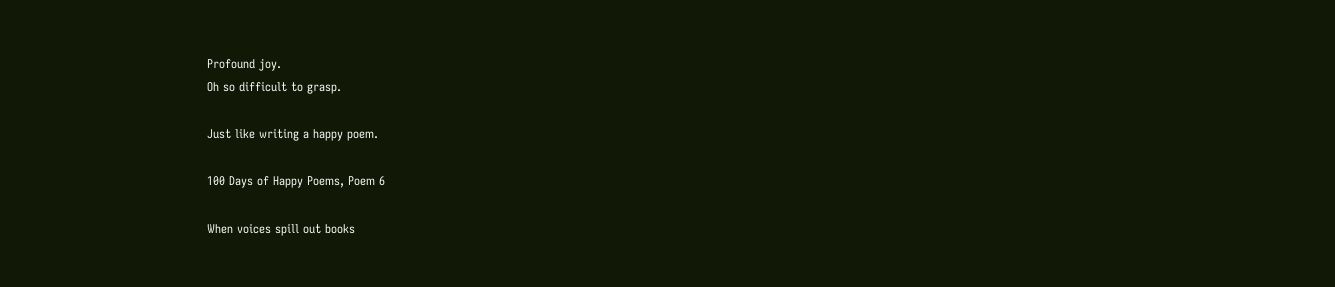Profound joy.
Oh so difficult to grasp.

Just like writing a happy poem.

100 Days of Happy Poems, Poem 6

When voices spill out books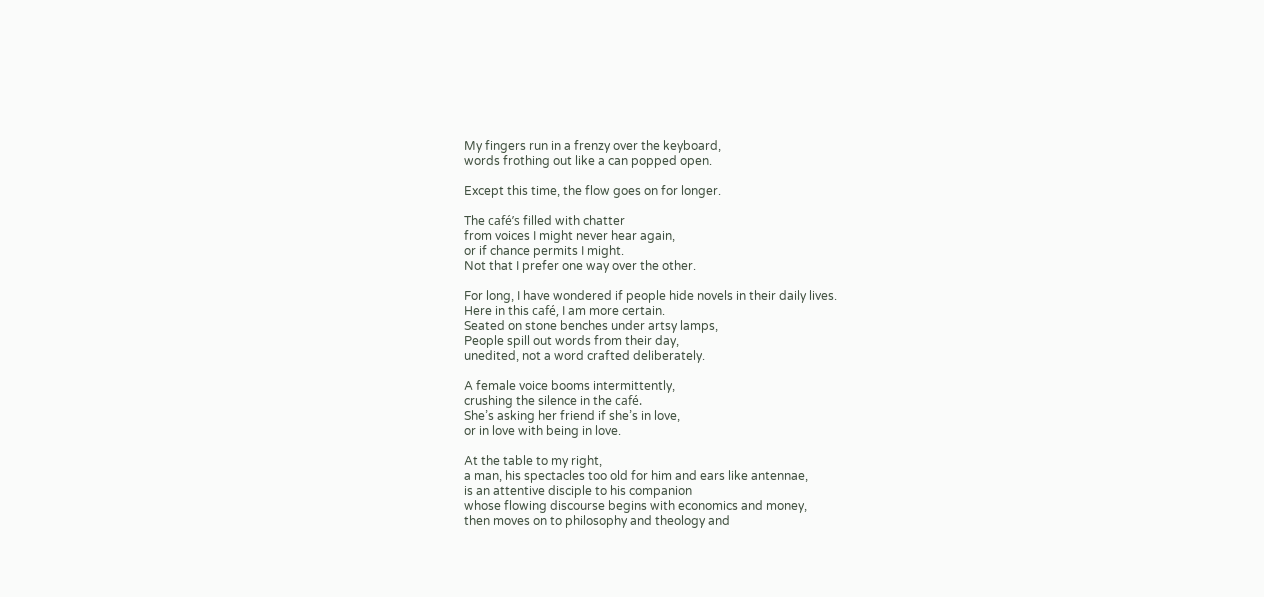My fingers run in a frenzy over the keyboard,
words frothing out like a can popped open.

Except this time, the flow goes on for longer.

The café’s filled with chatter
from voices I might never hear again,
or if chance permits I might.
Not that I prefer one way over the other.

For long, I have wondered if people hide novels in their daily lives.
Here in this café, I am more certain.
Seated on stone benches under artsy lamps,
People spill out words from their day,
unedited, not a word crafted deliberately.

A female voice booms intermittently,
crushing the silence in the café.
She’s asking her friend if she’s in love,
or in love with being in love.

At the table to my right,
a man, his spectacles too old for him and ears like antennae,
is an attentive disciple to his companion
whose flowing discourse begins with economics and money,
then moves on to philosophy and theology and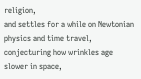religion,
and settles for a while on Newtonian physics and time travel,
conjecturing how wrinkles age slower in space,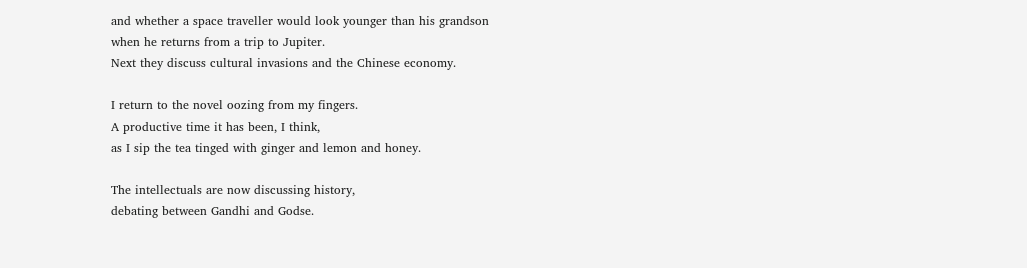and whether a space traveller would look younger than his grandson
when he returns from a trip to Jupiter.
Next they discuss cultural invasions and the Chinese economy.

I return to the novel oozing from my fingers.
A productive time it has been, I think,
as I sip the tea tinged with ginger and lemon and honey.

The intellectuals are now discussing history,
debating between Gandhi and Godse.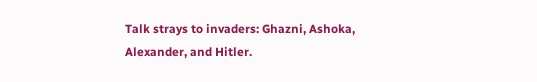Talk strays to invaders: Ghazni, Ashoka, Alexander, and Hitler.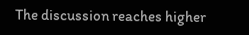The discussion reaches higher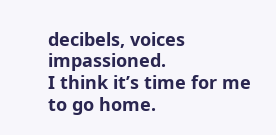decibels, voices impassioned.
I think it’s time for me to go home.